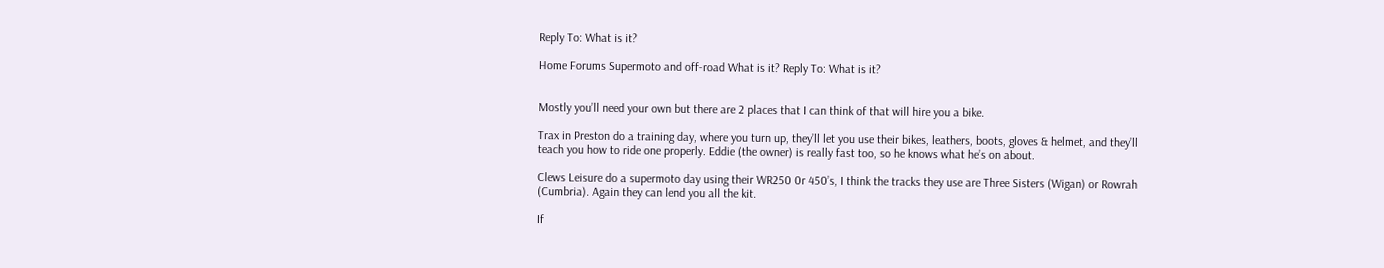Reply To: What is it?

Home Forums Supermoto and off-road What is it? Reply To: What is it?


Mostly you’ll need your own but there are 2 places that I can think of that will hire you a bike.

Trax in Preston do a training day, where you turn up, they’ll let you use their bikes, leathers, boots, gloves & helmet, and they’ll teach you how to ride one properly. Eddie (the owner) is really fast too, so he knows what he’s on about.

Clews Leisure do a supermoto day using their WR250 0r 450’s, I think the tracks they use are Three Sisters (Wigan) or Rowrah (Cumbria). Again they can lend you all the kit.

If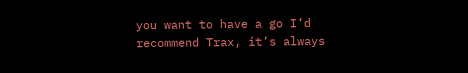you want to have a go I’d recommend Trax, it’s always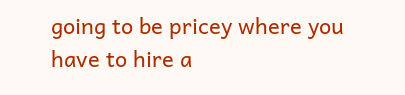going to be pricey where you have to hire a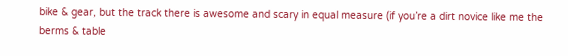bike & gear, but the track there is awesome and scary in equal measure (if you’re a dirt novice like me the berms & table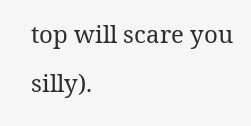top will scare you silly).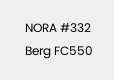NORA #332
Berg FC550